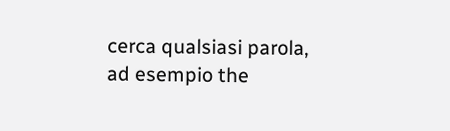cerca qualsiasi parola, ad esempio the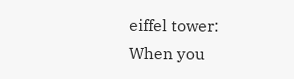eiffel tower:
When you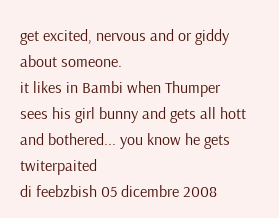get excited, nervous and or giddy about someone.
it likes in Bambi when Thumper sees his girl bunny and gets all hott and bothered... you know he gets twiterpaited
di feebzbish 05 dicembre 2008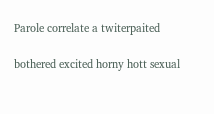Parole correlate a twiterpaited

bothered excited horny hott sexual